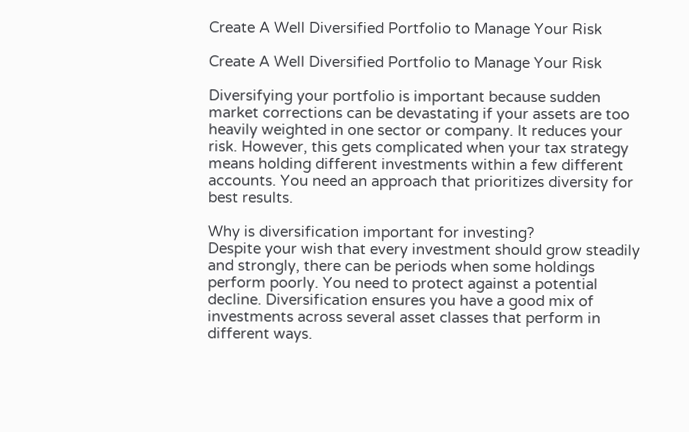Create A Well Diversified Portfolio to Manage Your Risk

Create A Well Diversified Portfolio to Manage Your Risk

Diversifying your portfolio is important because sudden market corrections can be devastating if your assets are too heavily weighted in one sector or company. It reduces your risk. However, this gets complicated when your tax strategy means holding different investments within a few different accounts. You need an approach that prioritizes diversity for best results.

Why is diversification important for investing?
Despite your wish that every investment should grow steadily and strongly, there can be periods when some holdings perform poorly. You need to protect against a potential decline. Diversification ensures you have a good mix of investments across several asset classes that perform in different ways.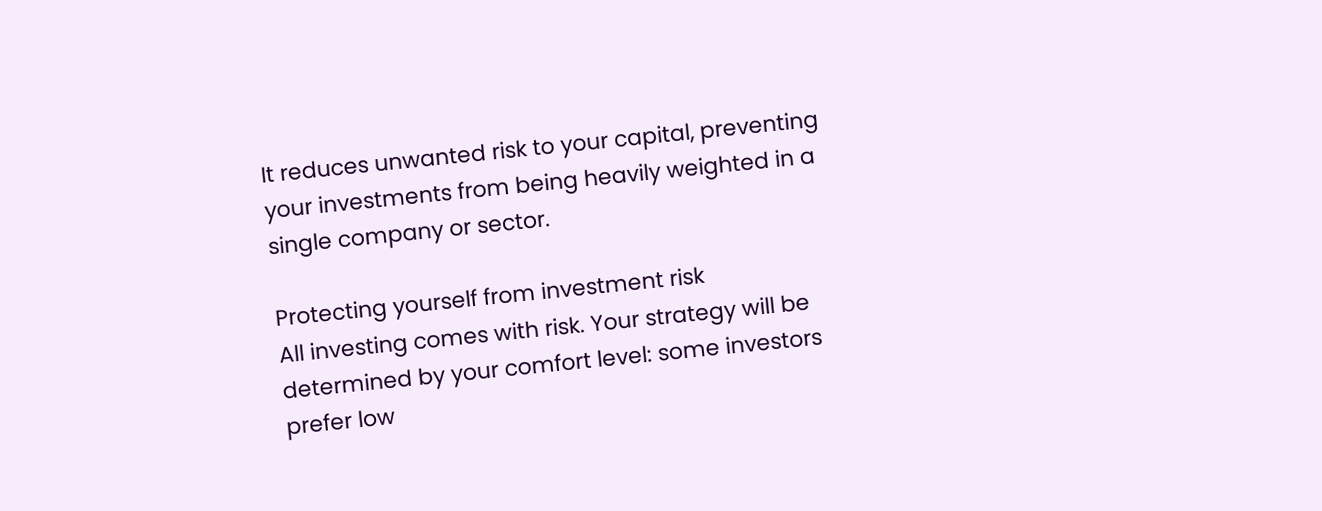It reduces unwanted risk to your capital, preventing your investments from being heavily weighted in a single company or sector.

Protecting yourself from investment risk
All investing comes with risk. Your strategy will be determined by your comfort level: some investors prefer low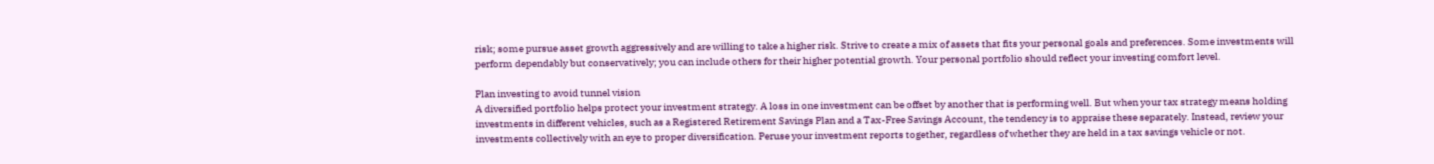risk; some pursue asset growth aggressively and are willing to take a higher risk. Strive to create a mix of assets that fits your personal goals and preferences. Some investments will perform dependably but conservatively; you can include others for their higher potential growth. Your personal portfolio should reflect your investing comfort level.

Plan investing to avoid tunnel vision
A diversified portfolio helps protect your investment strategy. A loss in one investment can be offset by another that is performing well. But when your tax strategy means holding investments in different vehicles, such as a Registered Retirement Savings Plan and a Tax-Free Savings Account, the tendency is to appraise these separately. Instead, review your investments collectively with an eye to proper diversification. Peruse your investment reports together, regardless of whether they are held in a tax savings vehicle or not.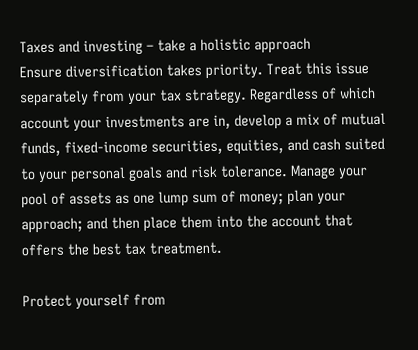Taxes and investing – take a holistic approach
Ensure diversification takes priority. Treat this issue separately from your tax strategy. Regardless of which account your investments are in, develop a mix of mutual funds, fixed-income securities, equities, and cash suited to your personal goals and risk tolerance. Manage your pool of assets as one lump sum of money; plan your approach; and then place them into the account that offers the best tax treatment.

Protect yourself from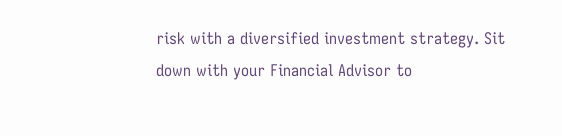risk with a diversified investment strategy. Sit down with your Financial Advisor to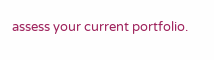assess your current portfolio.